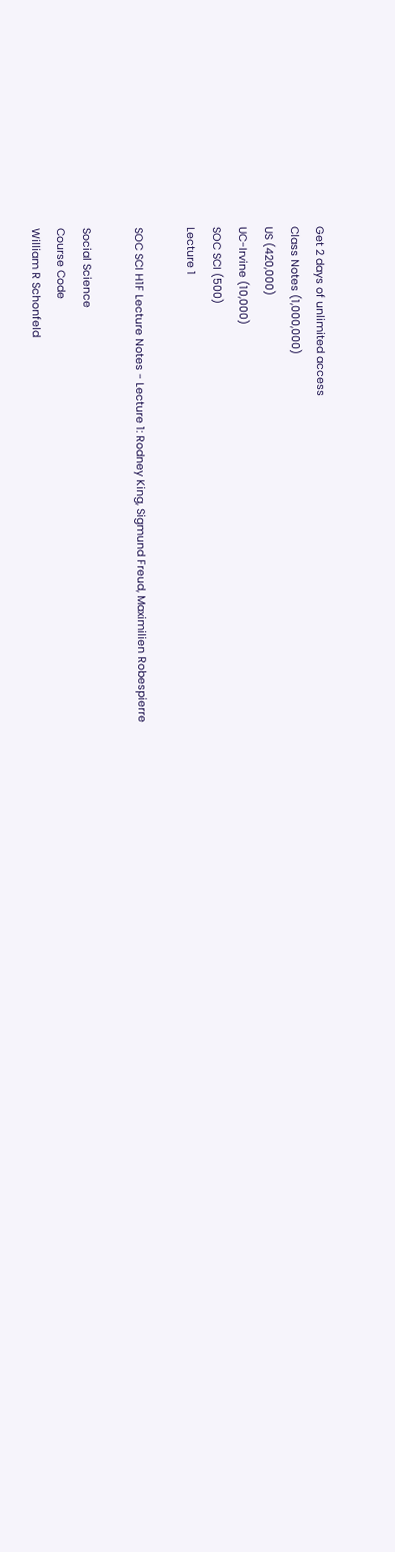Get 2 days of unlimited access
Class Notes (1,000,000)
US (420,000)
UC-Irvine (10,000)
SOC SCI (500)
Lecture 1

SOC SCI H1F Lecture Notes - Lecture 1: Rodney King, Sigmund Freud, Maximilien Robespierre

Social Science
Course Code
William R Schonfeld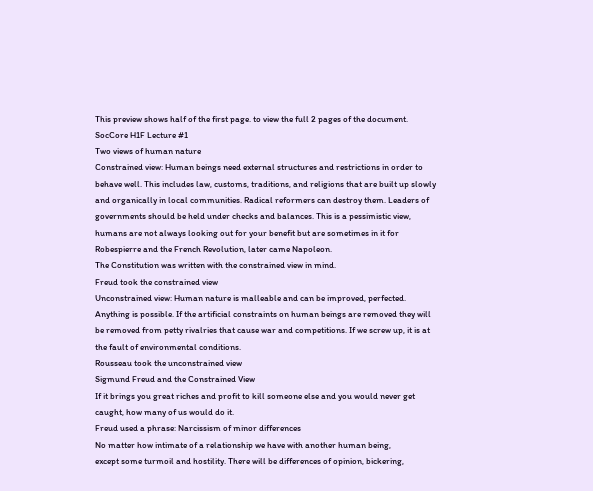This preview shows half of the first page. to view the full 2 pages of the document.
SocCore H1F Lecture #1
Two views of human nature
Constrained view: Human beings need external structures and restrictions in order to
behave well. This includes law, customs, traditions, and religions that are built up slowly
and organically in local communities. Radical reformers can destroy them. Leaders of
governments should be held under checks and balances. This is a pessimistic view,
humans are not always looking out for your benefit but are sometimes in it for
Robespierre and the French Revolution, later came Napoleon.
The Constitution was written with the constrained view in mind.
Freud took the constrained view
Unconstrained view: Human nature is malleable and can be improved, perfected.
Anything is possible. If the artificial constraints on human beings are removed they will
be removed from petty rivalries that cause war and competitions. If we screw up, it is at
the fault of environmental conditions.
Rousseau took the unconstrained view
Sigmund Freud and the Constrained View
If it brings you great riches and profit to kill someone else and you would never get
caught, how many of us would do it.
Freud used a phrase: Narcissism of minor differences
No matter how intimate of a relationship we have with another human being,
except some turmoil and hostility. There will be differences of opinion, bickering,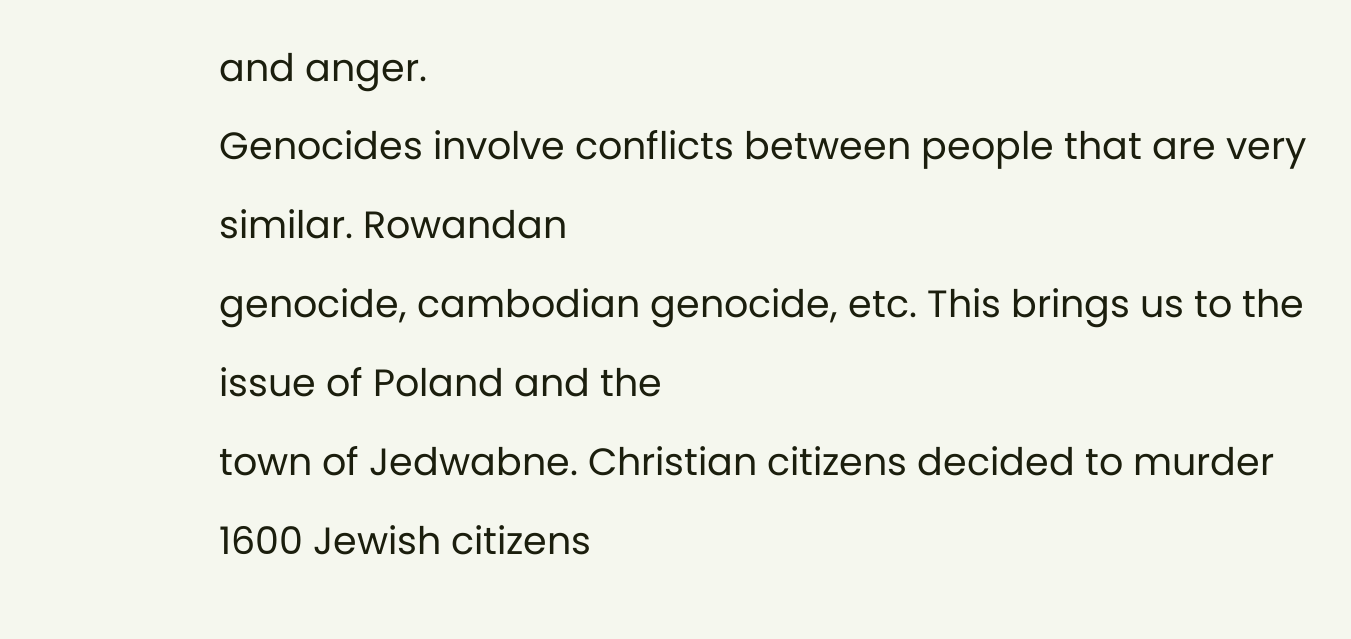and anger.
Genocides involve conflicts between people that are very similar. Rowandan
genocide, cambodian genocide, etc. This brings us to the issue of Poland and the
town of Jedwabne. Christian citizens decided to murder 1600 Jewish citizens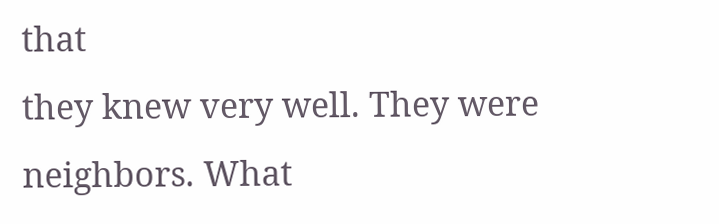that
they knew very well. They were neighbors. What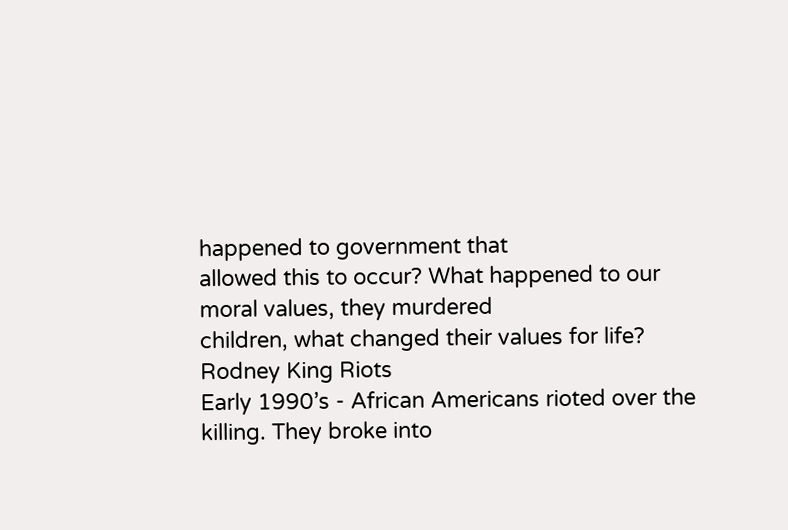happened to government that
allowed this to occur? What happened to our moral values, they murdered
children, what changed their values for life?
Rodney King Riots
Early 1990’s - African Americans rioted over the killing. They broke into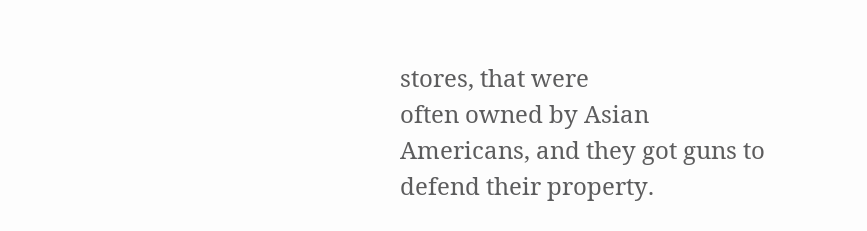stores, that were
often owned by Asian Americans, and they got guns to defend their property.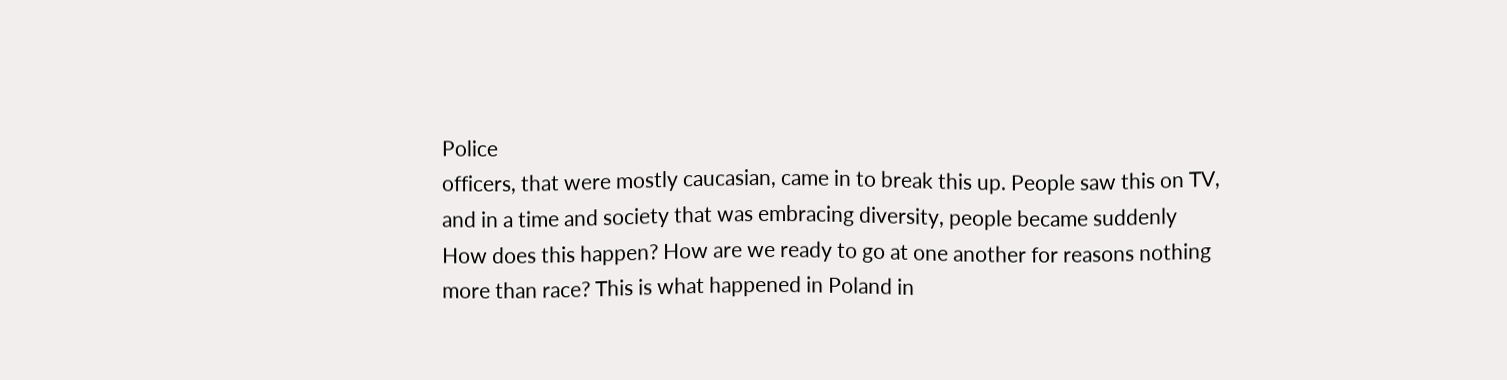Police
officers, that were mostly caucasian, came in to break this up. People saw this on TV,
and in a time and society that was embracing diversity, people became suddenly
How does this happen? How are we ready to go at one another for reasons nothing
more than race? This is what happened in Poland in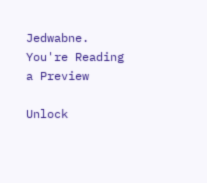Jedwabne.
You're Reading a Preview

Unlock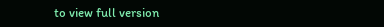to view full version